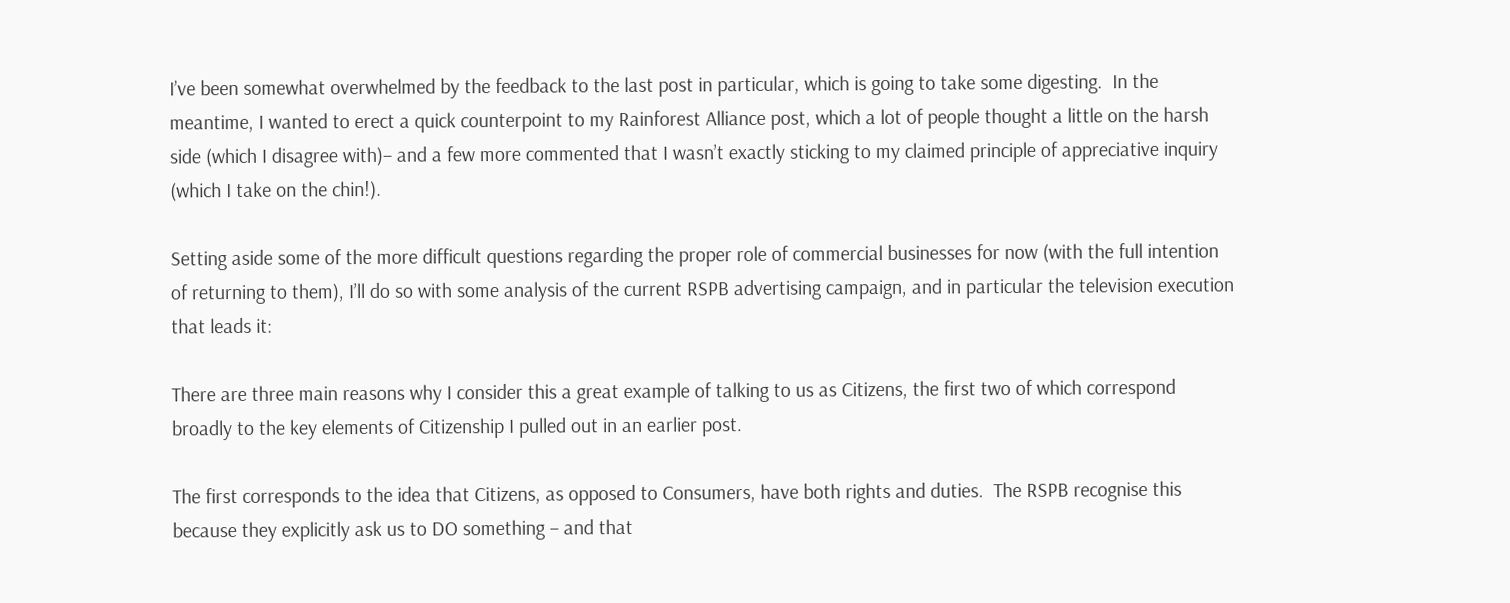I’ve been somewhat overwhelmed by the feedback to the last post in particular, which is going to take some digesting.  In the meantime, I wanted to erect a quick counterpoint to my Rainforest Alliance post, which a lot of people thought a little on the harsh side (which I disagree with)– and a few more commented that I wasn’t exactly sticking to my claimed principle of appreciative inquiry (which I take on the chin!).

Setting aside some of the more difficult questions regarding the proper role of commercial businesses for now (with the full intention of returning to them), I’ll do so with some analysis of the current RSPB advertising campaign, and in particular the television execution that leads it:

There are three main reasons why I consider this a great example of talking to us as Citizens, the first two of which correspond broadly to the key elements of Citizenship I pulled out in an earlier post.

The first corresponds to the idea that Citizens, as opposed to Consumers, have both rights and duties.  The RSPB recognise this because they explicitly ask us to DO something – and that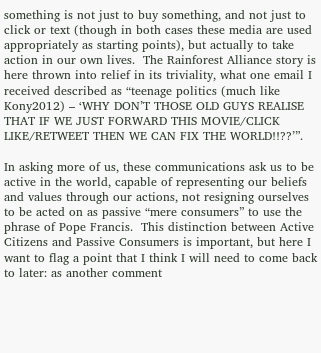something is not just to buy something, and not just to click or text (though in both cases these media are used appropriately as starting points), but actually to take action in our own lives.  The Rainforest Alliance story is here thrown into relief in its triviality, what one email I received described as “teenage politics (much like Kony2012) – ‘WHY DON’T THOSE OLD GUYS REALISE THAT IF WE JUST FORWARD THIS MOVIE/CLICK LIKE/RETWEET THEN WE CAN FIX THE WORLD!!??’”.

In asking more of us, these communications ask us to be active in the world, capable of representing our beliefs and values through our actions, not resigning ourselves to be acted on as passive “mere consumers” to use the phrase of Pope Francis.  This distinction between Active Citizens and Passive Consumers is important, but here I want to flag a point that I think I will need to come back to later: as another comment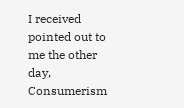I received pointed out to me the other day, Consumerism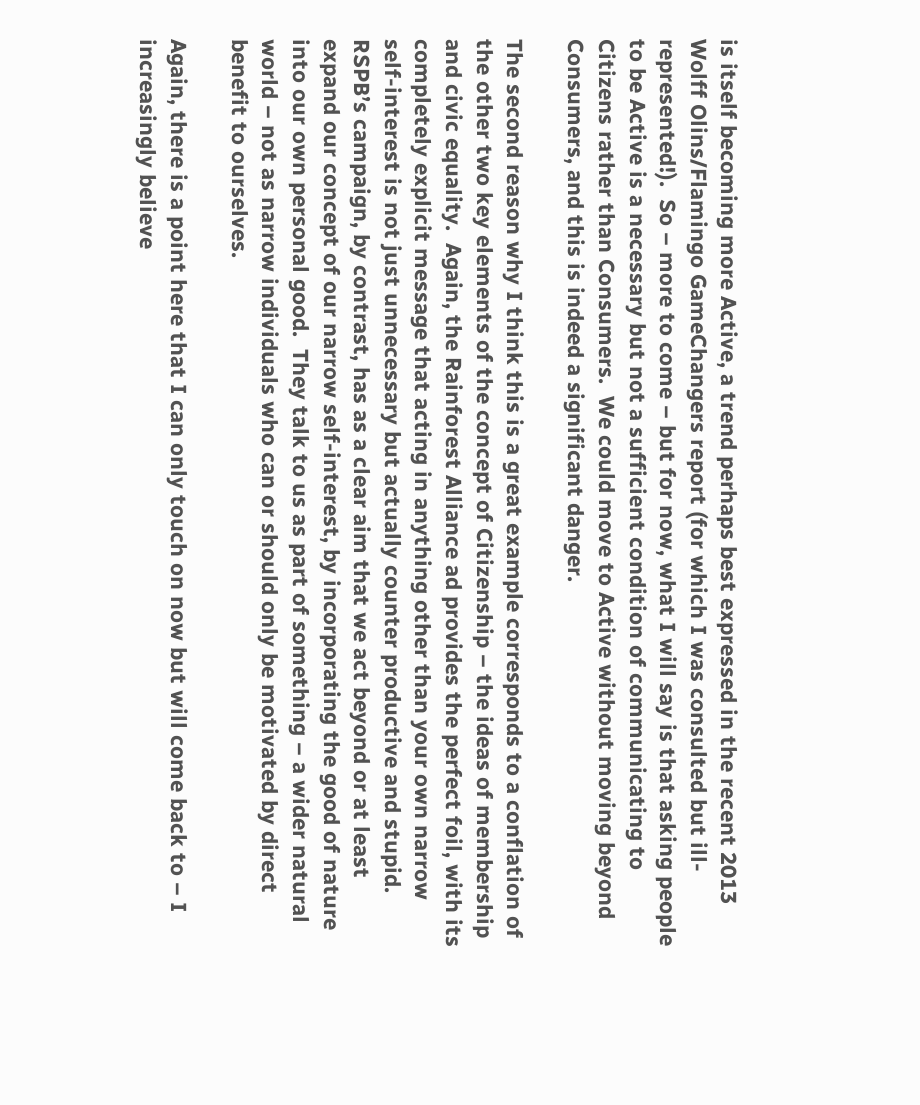is itself becoming more Active, a trend perhaps best expressed in the recent 2013 Wolff Olins/Flamingo GameChangers report (for which I was consulted but ill-represented!).  So – more to come – but for now, what I will say is that asking people to be Active is a necessary but not a sufficient condition of communicating to Citizens rather than Consumers.  We could move to Active without moving beyond Consumers, and this is indeed a significant danger.

The second reason why I think this is a great example corresponds to a conflation of the other two key elements of the concept of Citizenship – the ideas of membership and civic equality.  Again, the Rainforest Alliance ad provides the perfect foil, with its completely explicit message that acting in anything other than your own narrow self-interest is not just unnecessary but actually counter productive and stupid.  RSPB’s campaign, by contrast, has as a clear aim that we act beyond or at least expand our concept of our narrow self-interest, by incorporating the good of nature into our own personal good.  They talk to us as part of something – a wider natural world – not as narrow individuals who can or should only be motivated by direct benefit to ourselves.

Again, there is a point here that I can only touch on now but will come back to – I increasingly believe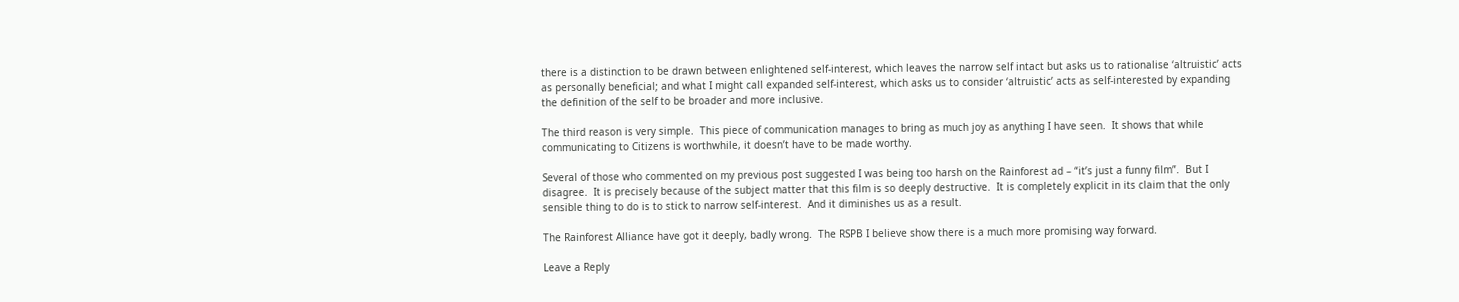there is a distinction to be drawn between enlightened self-interest, which leaves the narrow self intact but asks us to rationalise ‘altruistic’ acts as personally beneficial; and what I might call expanded self-interest, which asks us to consider ‘altruistic’ acts as self-interested by expanding the definition of the self to be broader and more inclusive.

The third reason is very simple.  This piece of communication manages to bring as much joy as anything I have seen.  It shows that while communicating to Citizens is worthwhile, it doesn’t have to be made worthy.

Several of those who commented on my previous post suggested I was being too harsh on the Rainforest ad – “it’s just a funny film”.  But I disagree.  It is precisely because of the subject matter that this film is so deeply destructive.  It is completely explicit in its claim that the only sensible thing to do is to stick to narrow self-interest.  And it diminishes us as a result.

The Rainforest Alliance have got it deeply, badly wrong.  The RSPB I believe show there is a much more promising way forward.

Leave a Reply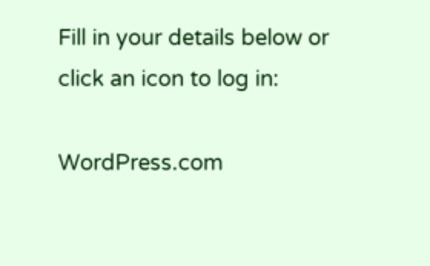Fill in your details below or click an icon to log in:

WordPress.com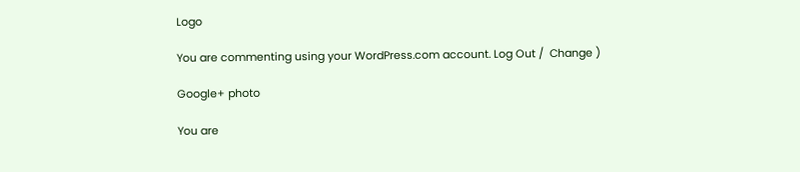Logo

You are commenting using your WordPress.com account. Log Out /  Change )

Google+ photo

You are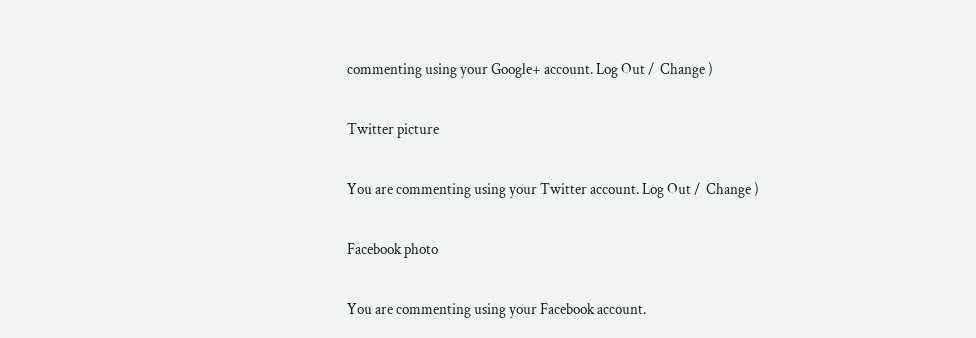commenting using your Google+ account. Log Out /  Change )

Twitter picture

You are commenting using your Twitter account. Log Out /  Change )

Facebook photo

You are commenting using your Facebook account.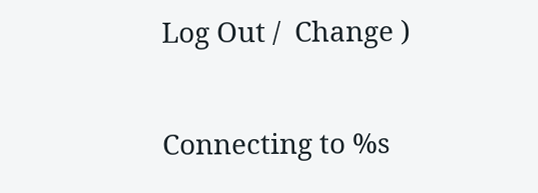Log Out /  Change )


Connecting to %s